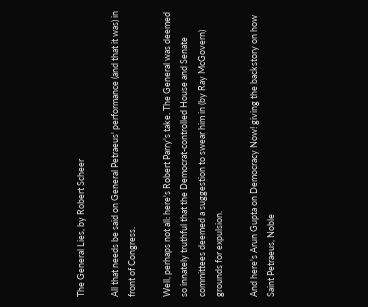The General Lies, by Robert Scheer

All that needs be said on General Petraeus' performance (and that it was) in front of Congress.

Well, perhaps not all: here's Robert Parry's take. The General was deemed so innately truthful that the Democrat-controlled House and Senate committees deemed a suggestion to swear him in (by Ray McGovern) grounds for expulsion.

And here's Arun Gupta on Democracy Now! giving the backstory on how Saint Petraeus, Noble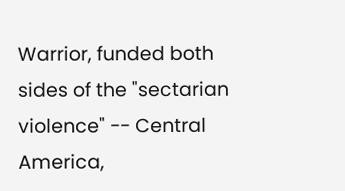Warrior, funded both sides of the "sectarian violence" -- Central America,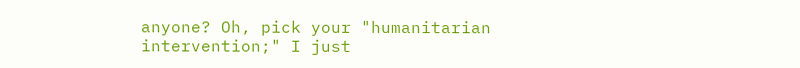anyone? Oh, pick your "humanitarian intervention;" I just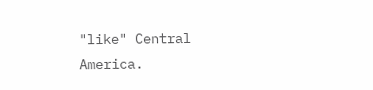"like" Central America.